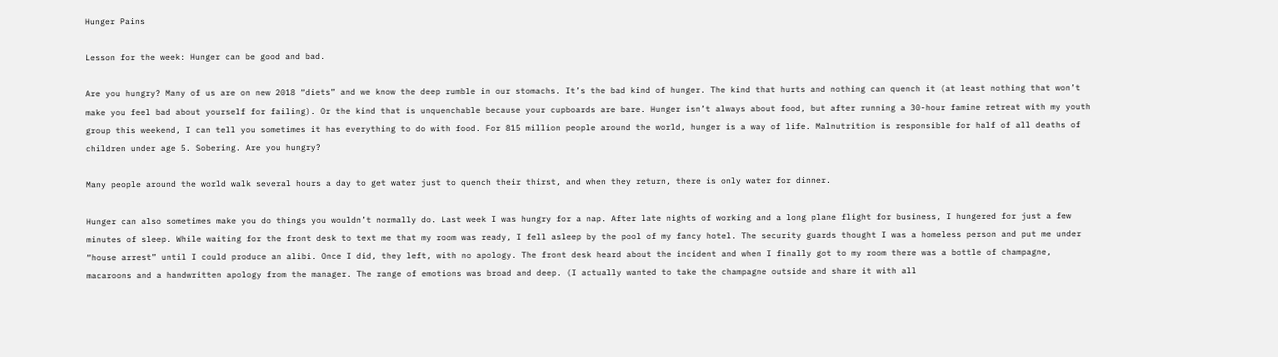Hunger Pains

Lesson for the week: Hunger can be good and bad.

Are you hungry? Many of us are on new 2018 “diets” and we know the deep rumble in our stomachs. It’s the bad kind of hunger. The kind that hurts and nothing can quench it (at least nothing that won’t make you feel bad about yourself for failing). Or the kind that is unquenchable because your cupboards are bare. Hunger isn’t always about food, but after running a 30-hour famine retreat with my youth group this weekend, I can tell you sometimes it has everything to do with food. For 815 million people around the world, hunger is a way of life. Malnutrition is responsible for half of all deaths of children under age 5. Sobering. Are you hungry?

Many people around the world walk several hours a day to get water just to quench their thirst, and when they return, there is only water for dinner.

Hunger can also sometimes make you do things you wouldn’t normally do. Last week I was hungry for a nap. After late nights of working and a long plane flight for business, I hungered for just a few minutes of sleep. While waiting for the front desk to text me that my room was ready, I fell asleep by the pool of my fancy hotel. The security guards thought I was a homeless person and put me under “house arrest” until I could produce an alibi. Once I did, they left, with no apology. The front desk heard about the incident and when I finally got to my room there was a bottle of champagne, macaroons and a handwritten apology from the manager. The range of emotions was broad and deep. (I actually wanted to take the champagne outside and share it with all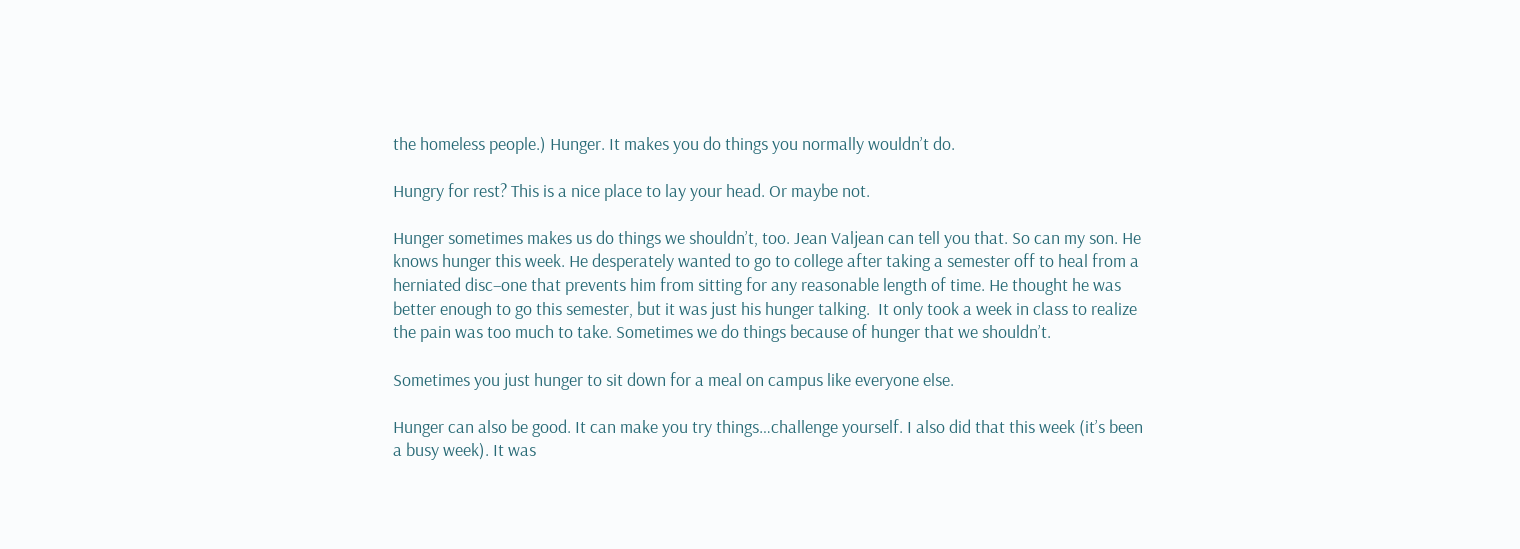the homeless people.) Hunger. It makes you do things you normally wouldn’t do.

Hungry for rest? This is a nice place to lay your head. Or maybe not.

Hunger sometimes makes us do things we shouldn’t, too. Jean Valjean can tell you that. So can my son. He knows hunger this week. He desperately wanted to go to college after taking a semester off to heal from a herniated disc–one that prevents him from sitting for any reasonable length of time. He thought he was better enough to go this semester, but it was just his hunger talking.  It only took a week in class to realize the pain was too much to take. Sometimes we do things because of hunger that we shouldn’t.

Sometimes you just hunger to sit down for a meal on campus like everyone else.

Hunger can also be good. It can make you try things…challenge yourself. I also did that this week (it’s been a busy week). It was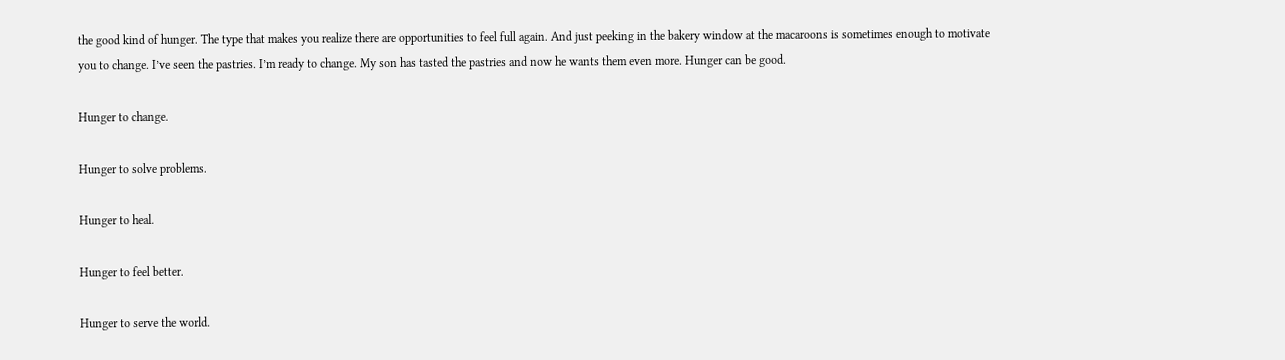the good kind of hunger. The type that makes you realize there are opportunities to feel full again. And just peeking in the bakery window at the macaroons is sometimes enough to motivate you to change. I’ve seen the pastries. I’m ready to change. My son has tasted the pastries and now he wants them even more. Hunger can be good.

Hunger to change.

Hunger to solve problems.

Hunger to heal.

Hunger to feel better.

Hunger to serve the world.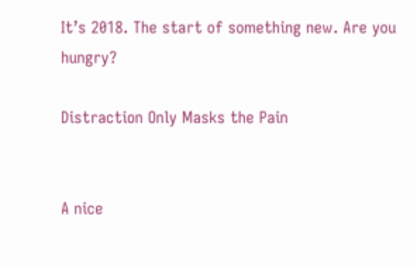It’s 2018. The start of something new. Are you hungry?

Distraction Only Masks the Pain


A nice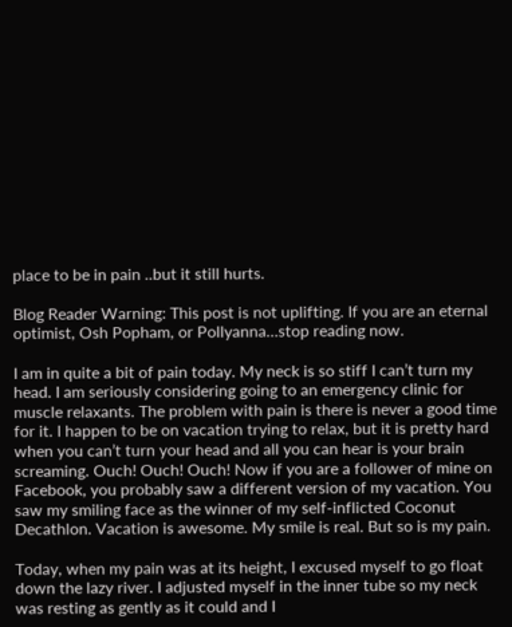place to be in pain ..but it still hurts.

Blog Reader Warning: This post is not uplifting. If you are an eternal optimist, Osh Popham, or Pollyanna…stop reading now.

I am in quite a bit of pain today. My neck is so stiff I can’t turn my head. I am seriously considering going to an emergency clinic for muscle relaxants. The problem with pain is there is never a good time for it. I happen to be on vacation trying to relax, but it is pretty hard when you can’t turn your head and all you can hear is your brain screaming. Ouch! Ouch! Ouch! Now if you are a follower of mine on Facebook, you probably saw a different version of my vacation. You saw my smiling face as the winner of my self-inflicted Coconut Decathlon. Vacation is awesome. My smile is real. But so is my pain.

Today, when my pain was at its height, I excused myself to go float down the lazy river. I adjusted myself in the inner tube so my neck was resting as gently as it could and I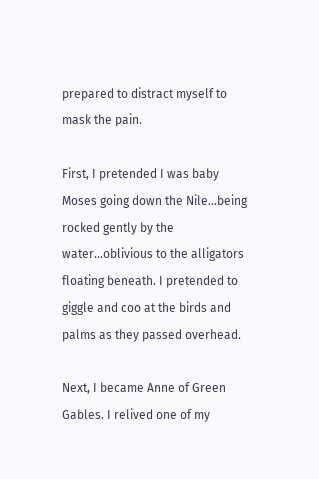prepared to distract myself to mask the pain.

First, I pretended I was baby Moses going down the Nile…being rocked gently by the water…oblivious to the alligators floating beneath. I pretended to giggle and coo at the birds and palms as they passed overhead.

Next, I became Anne of Green Gables. I relived one of my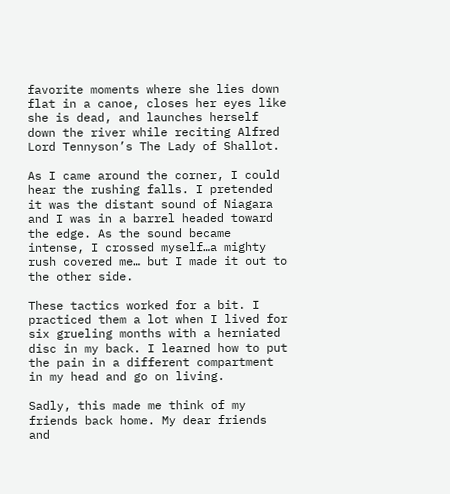favorite moments where she lies down flat in a canoe, closes her eyes like she is dead, and launches herself down the river while reciting Alfred Lord Tennyson’s The Lady of Shallot.

As I came around the corner, I could hear the rushing falls. I pretended it was the distant sound of Niagara and I was in a barrel headed toward the edge. As the sound became intense, I crossed myself…a mighty rush covered me… but I made it out to the other side.

These tactics worked for a bit. I practiced them a lot when I lived for six grueling months with a herniated disc in my back. I learned how to put the pain in a different compartment in my head and go on living.

Sadly, this made me think of my friends back home. My dear friends and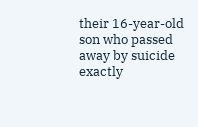their 16-year-old son who passed away by suicide exactly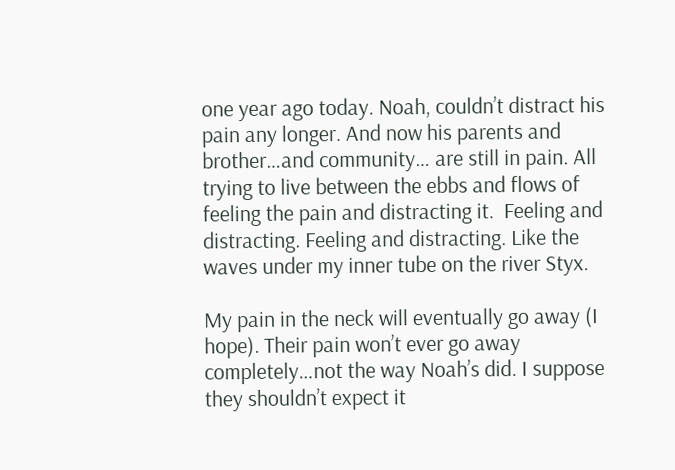one year ago today. Noah, couldn’t distract his pain any longer. And now his parents and brother…and community… are still in pain. All trying to live between the ebbs and flows of feeling the pain and distracting it.  Feeling and distracting. Feeling and distracting. Like the waves under my inner tube on the river Styx.

My pain in the neck will eventually go away (I hope). Their pain won’t ever go away completely…not the way Noah’s did. I suppose they shouldn’t expect it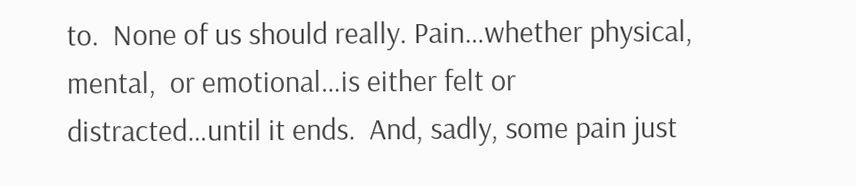to.  None of us should really. Pain…whether physical, mental,  or emotional…is either felt or distracted…until it ends.  And, sadly, some pain just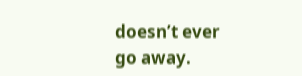doesn’t ever go away.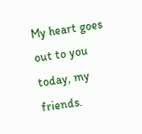My heart goes out to you today, my friends.